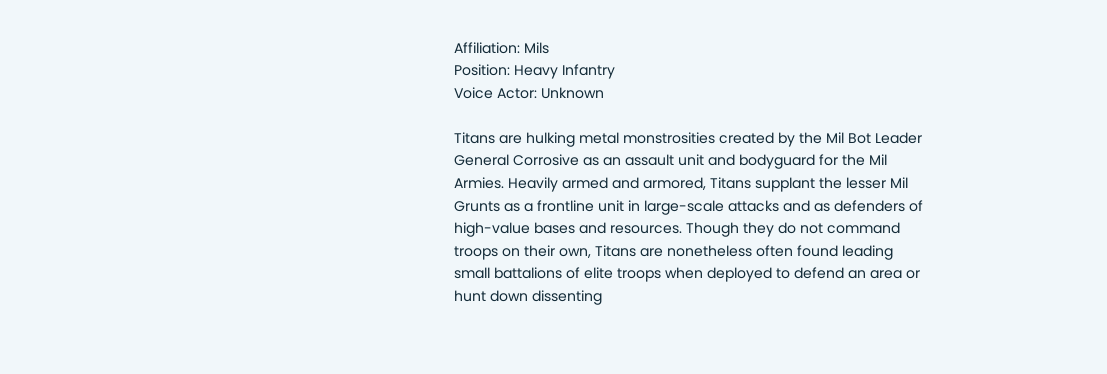Affiliation: Mils
Position: Heavy Infantry
Voice Actor: Unknown

Titans are hulking metal monstrosities created by the Mil Bot Leader General Corrosive as an assault unit and bodyguard for the Mil Armies. Heavily armed and armored, Titans supplant the lesser Mil Grunts as a frontline unit in large-scale attacks and as defenders of high-value bases and resources. Though they do not command troops on their own, Titans are nonetheless often found leading small battalions of elite troops when deployed to defend an area or hunt down dissenting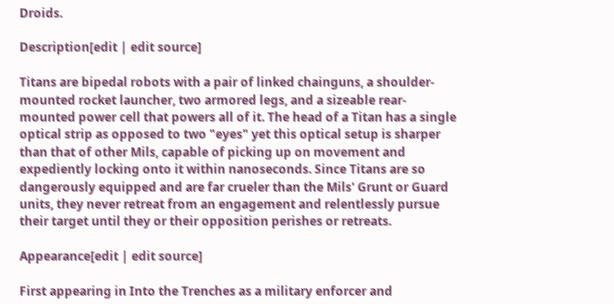Droids.

Description[edit | edit source]

Titans are bipedal robots with a pair of linked chainguns, a shoulder-mounted rocket launcher, two armored legs, and a sizeable rear-mounted power cell that powers all of it. The head of a Titan has a single optical strip as opposed to two "eyes" yet this optical setup is sharper than that of other Mils, capable of picking up on movement and expediently locking onto it within nanoseconds. Since Titans are so dangerously equipped and are far crueler than the Mils' Grunt or Guard units, they never retreat from an engagement and relentlessly pursue their target until they or their opposition perishes or retreats.

Appearance[edit | edit source]

First appearing in Into the Trenches as a military enforcer and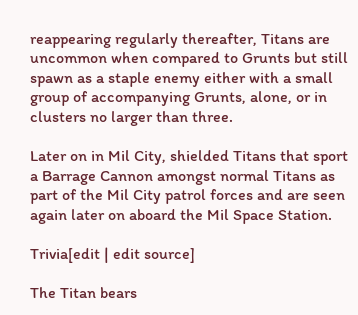reappearing regularly thereafter, Titans are uncommon when compared to Grunts but still spawn as a staple enemy either with a small group of accompanying Grunts, alone, or in clusters no larger than three.

Later on in Mil City, shielded Titans that sport a Barrage Cannon amongst normal Titans as part of the Mil City patrol forces and are seen again later on aboard the Mil Space Station.

Trivia[edit | edit source]

The Titan bears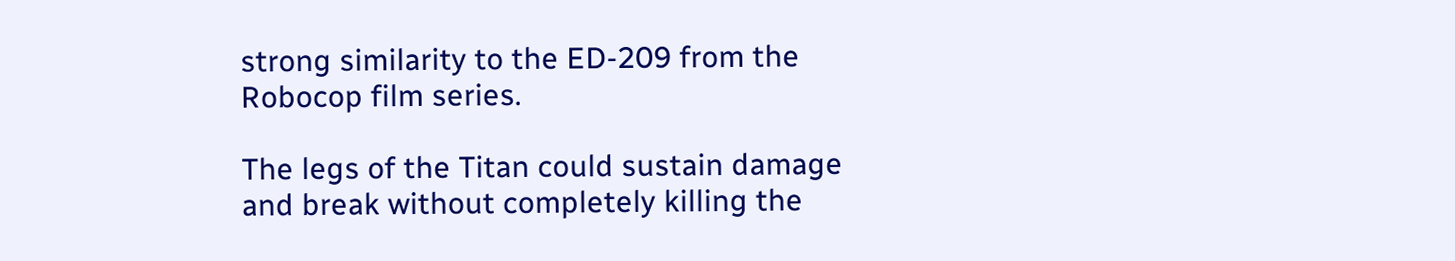strong similarity to the ED-209 from the Robocop film series.

The legs of the Titan could sustain damage and break without completely killing the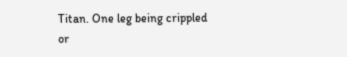Titan. One leg being crippled or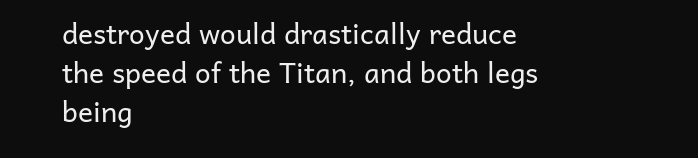destroyed would drastically reduce the speed of the Titan, and both legs being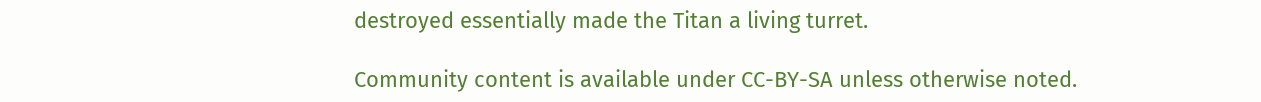destroyed essentially made the Titan a living turret.

Community content is available under CC-BY-SA unless otherwise noted.